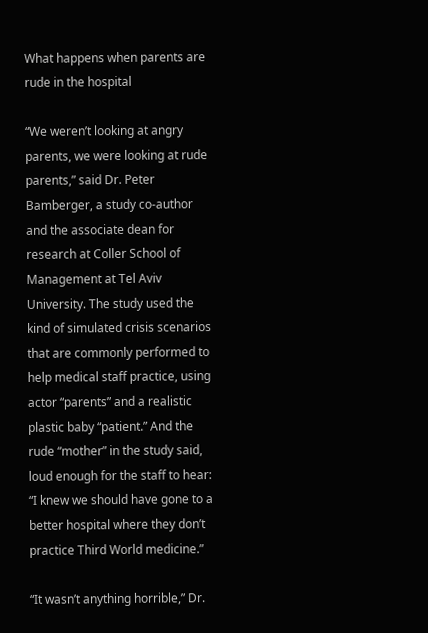What happens when parents are rude in the hospital

“We weren’t looking at angry parents, we were looking at rude parents,” said Dr. Peter Bamberger, a study co-author and the associate dean for research at Coller School of Management at Tel Aviv University. The study used the kind of simulated crisis scenarios that are commonly performed to help medical staff practice, using actor “parents” and a realistic plastic baby “patient.” And the rude “mother” in the study said, loud enough for the staff to hear: “I knew we should have gone to a better hospital where they don’t practice Third World medicine.”

“It wasn’t anything horrible,” Dr.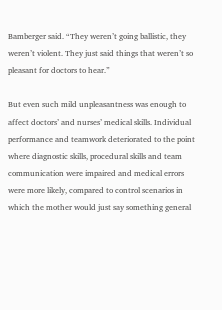Bamberger said. “They weren’t going ballistic, they weren’t violent. They just said things that weren’t so pleasant for doctors to hear.”

But even such mild unpleasantness was enough to affect doctors’ and nurses’ medical skills. Individual performance and teamwork deteriorated to the point where diagnostic skills, procedural skills and team communication were impaired and medical errors were more likely, compared to control scenarios in which the mother would just say something general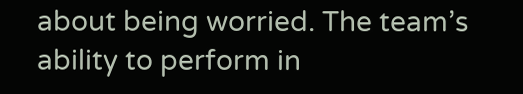about being worried. The team’s ability to perform in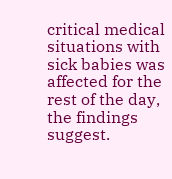critical medical situations with sick babies was affected for the rest of the day, the findings suggest.